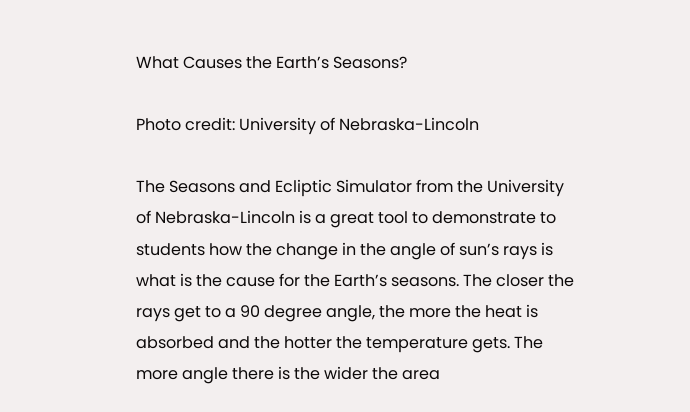What Causes the Earth’s Seasons?

Photo credit: University of Nebraska-Lincoln

The Seasons and Ecliptic Simulator from the University of Nebraska-Lincoln is a great tool to demonstrate to students how the change in the angle of sun’s rays is what is the cause for the Earth’s seasons. The closer the rays get to a 90 degree angle, the more the heat is absorbed and the hotter the temperature gets. The more angle there is the wider the area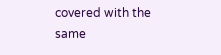covered with the same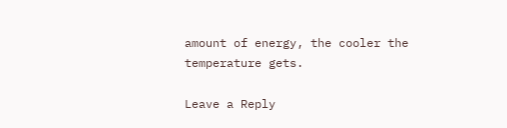amount of energy, the cooler the temperature gets.

Leave a Reply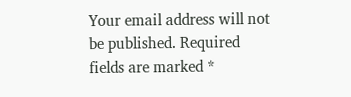Your email address will not be published. Required fields are marked *